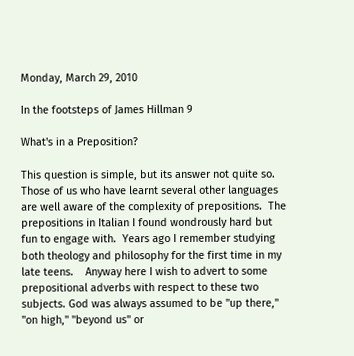Monday, March 29, 2010

In the footsteps of James Hillman 9

What's in a Preposition?

This question is simple, but its answer not quite so.  Those of us who have learnt several other languages are well aware of the complexity of prepositions.  The prepositions in Italian I found wondrously hard but fun to engage with.  Years ago I remember studying both theology and philosophy for the first time in my late teens.    Anyway here I wish to advert to some prepositional adverbs with respect to these two subjects. God was always assumed to be "up there," "on high," "beyond us" or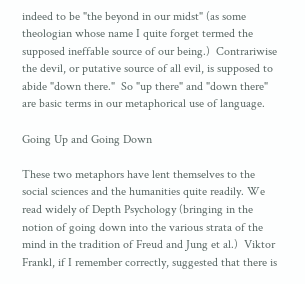indeed to be "the beyond in our midst" (as some theologian whose name I quite forget termed the supposed ineffable source of our being.)  Contrariwise the devil, or putative source of all evil, is supposed to abide "down there."  So "up there" and "down there" are basic terms in our metaphorical use of language.

Going Up and Going Down

These two metaphors have lent themselves to the social sciences and the humanities quite readily. We read widely of Depth Psychology (bringing in the notion of going down into the various strata of the mind in the tradition of Freud and Jung et al.)  Viktor Frankl, if I remember correctly, suggested that there is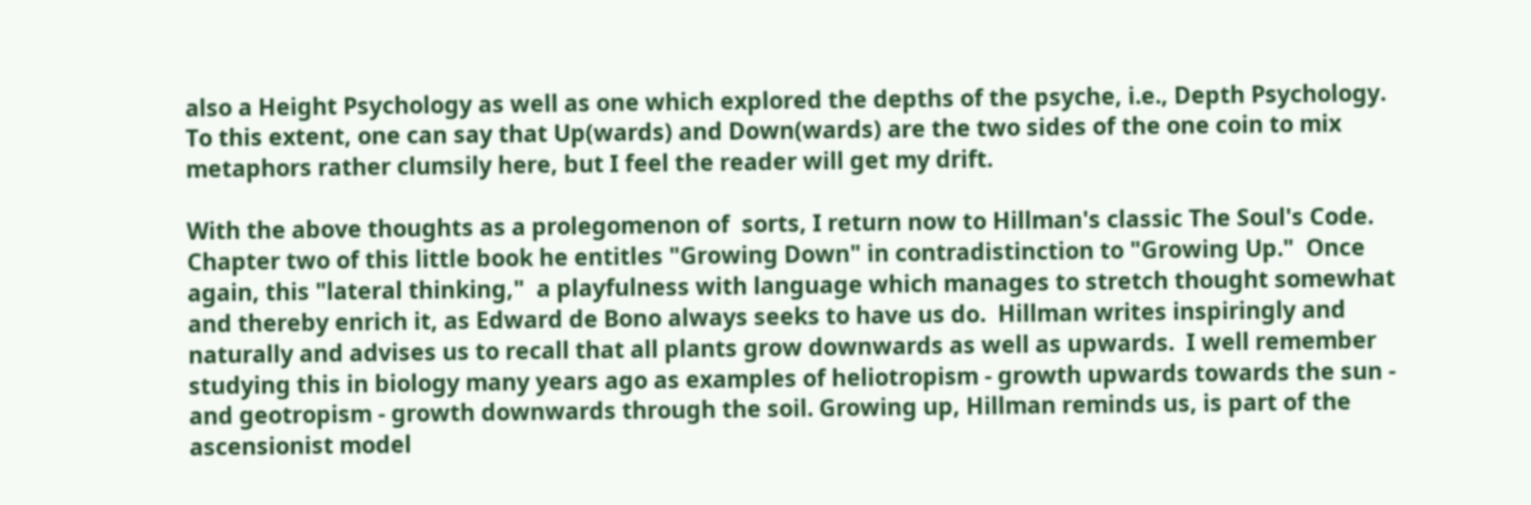also a Height Psychology as well as one which explored the depths of the psyche, i.e., Depth Psychology.  To this extent, one can say that Up(wards) and Down(wards) are the two sides of the one coin to mix metaphors rather clumsily here, but I feel the reader will get my drift.

With the above thoughts as a prolegomenon of  sorts, I return now to Hillman's classic The Soul's Code.  Chapter two of this little book he entitles "Growing Down" in contradistinction to "Growing Up."  Once again, this "lateral thinking,"  a playfulness with language which manages to stretch thought somewhat and thereby enrich it, as Edward de Bono always seeks to have us do.  Hillman writes inspiringly and naturally and advises us to recall that all plants grow downwards as well as upwards.  I well remember studying this in biology many years ago as examples of heliotropism - growth upwards towards the sun - and geotropism - growth downwards through the soil. Growing up, Hillman reminds us, is part of the ascensionist model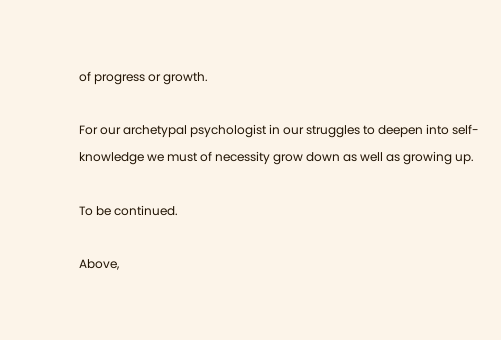of progress or growth.

For our archetypal psychologist in our struggles to deepen into self-knowledge we must of necessity grow down as well as growing up.

To be continued.

Above,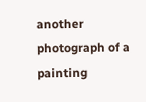another photograph of a painting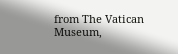from The Vatican Museum,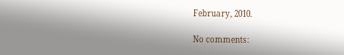February, 2010.

No comments: